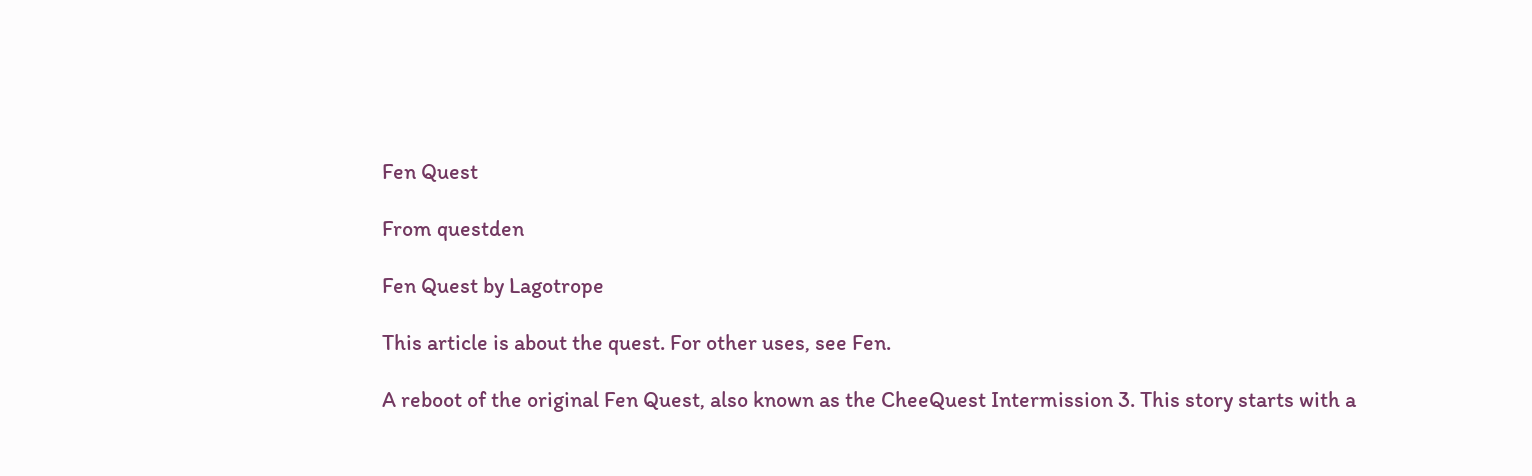Fen Quest

From questden

Fen Quest by Lagotrope

This article is about the quest. For other uses, see Fen.

A reboot of the original Fen Quest, also known as the CheeQuest Intermission 3. This story starts with a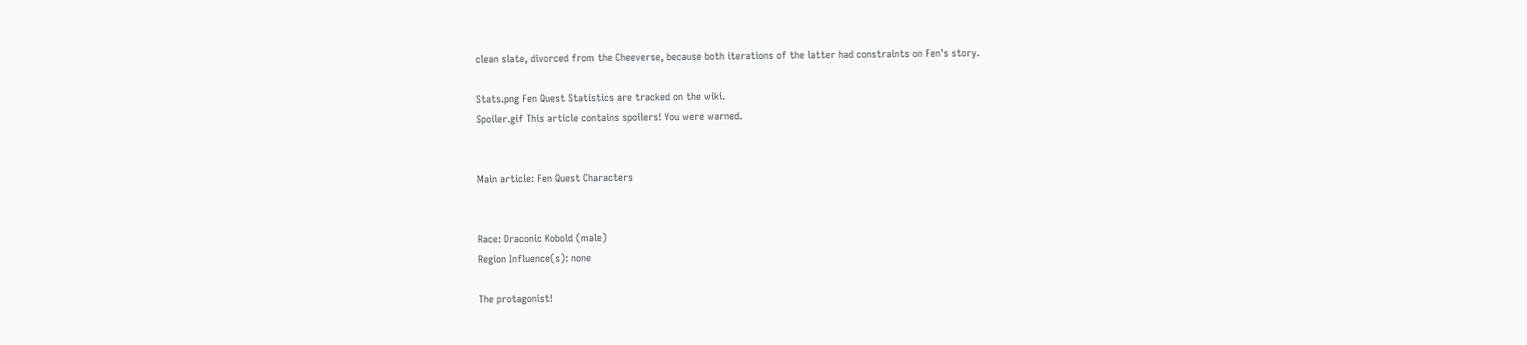clean slate, divorced from the Cheeverse, because both iterations of the latter had constraints on Fen's story.

Stats.png Fen Quest Statistics are tracked on the wiki.
Spoiler.gif This article contains spoilers! You were warned.


Main article: Fen Quest Characters


Race: Draconic Kobold (male)
Region Influence(s): none

The protagonist!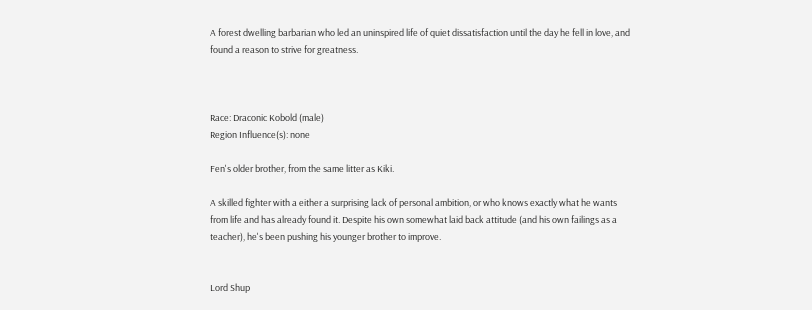A forest dwelling barbarian who led an uninspired life of quiet dissatisfaction until the day he fell in love, and found a reason to strive for greatness.



Race: Draconic Kobold (male)
Region Influence(s): none

Fen's older brother, from the same litter as Kiki.

A skilled fighter with a either a surprising lack of personal ambition, or who knows exactly what he wants from life and has already found it. Despite his own somewhat laid back attitude (and his own failings as a teacher), he's been pushing his younger brother to improve.


Lord Shup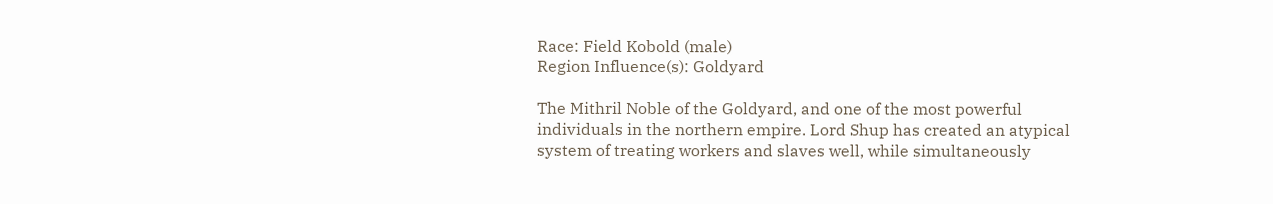Race: Field Kobold (male)
Region Influence(s): Goldyard

The Mithril Noble of the Goldyard, and one of the most powerful individuals in the northern empire. Lord Shup has created an atypical system of treating workers and slaves well, while simultaneously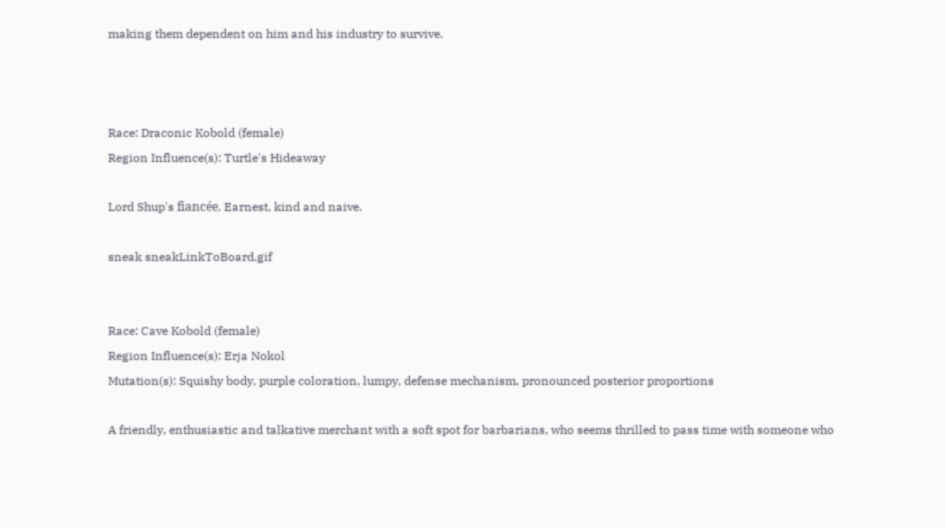making them dependent on him and his industry to survive.



Race: Draconic Kobold (female)
Region Influence(s): Turtle's Hideaway

Lord Shup's fiancée. Earnest, kind and naive.

sneak sneakLinkToBoard.gif


Race: Cave Kobold (female)
Region Influence(s): Erja Nokol
Mutation(s): Squishy body, purple coloration, lumpy, defense mechanism, pronounced posterior proportions

A friendly, enthusiastic and talkative merchant with a soft spot for barbarians, who seems thrilled to pass time with someone who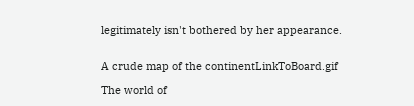legitimately isn't bothered by her appearance.


A crude map of the continentLinkToBoard.gif

The world of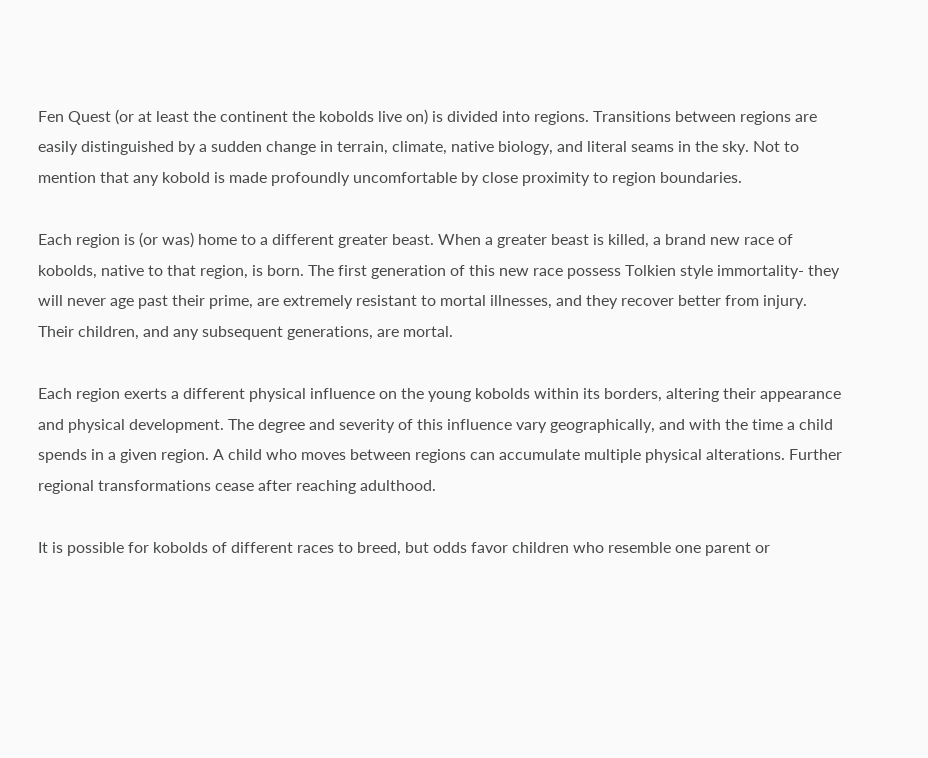Fen Quest (or at least the continent the kobolds live on) is divided into regions. Transitions between regions are easily distinguished by a sudden change in terrain, climate, native biology, and literal seams in the sky. Not to mention that any kobold is made profoundly uncomfortable by close proximity to region boundaries.

Each region is (or was) home to a different greater beast. When a greater beast is killed, a brand new race of kobolds, native to that region, is born. The first generation of this new race possess Tolkien style immortality- they will never age past their prime, are extremely resistant to mortal illnesses, and they recover better from injury. Their children, and any subsequent generations, are mortal.

Each region exerts a different physical influence on the young kobolds within its borders, altering their appearance and physical development. The degree and severity of this influence vary geographically, and with the time a child spends in a given region. A child who moves between regions can accumulate multiple physical alterations. Further regional transformations cease after reaching adulthood.

It is possible for kobolds of different races to breed, but odds favor children who resemble one parent or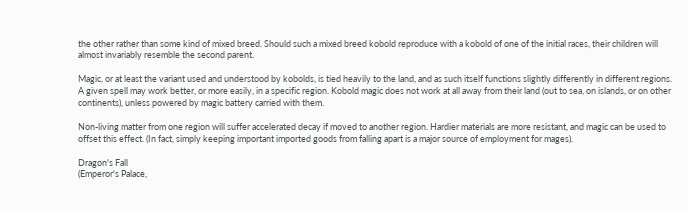the other rather than some kind of mixed breed. Should such a mixed breed kobold reproduce with a kobold of one of the initial races, their children will almost invariably resemble the second parent.

Magic, or at least the variant used and understood by kobolds, is tied heavily to the land, and as such itself functions slightly differently in different regions. A given spell may work better, or more easily, in a specific region. Kobold magic does not work at all away from their land (out to sea, on islands, or on other continents), unless powered by magic battery carried with them.

Non-living matter from one region will suffer accelerated decay if moved to another region. Hardier materials are more resistant, and magic can be used to offset this effect. (In fact, simply keeping important imported goods from falling apart is a major source of employment for mages).

Dragon's Fall
(Emperor's Palace,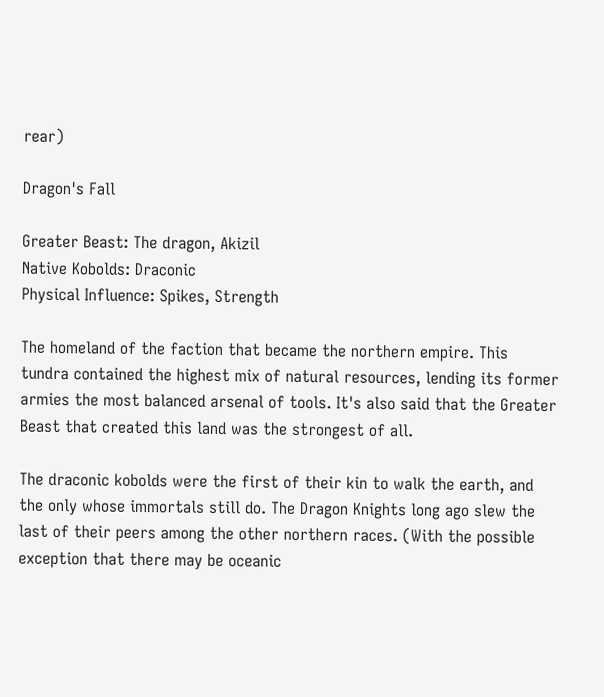rear)

Dragon's Fall

Greater Beast: The dragon, Akizil
Native Kobolds: Draconic
Physical Influence: Spikes, Strength

The homeland of the faction that became the northern empire. This tundra contained the highest mix of natural resources, lending its former armies the most balanced arsenal of tools. It's also said that the Greater Beast that created this land was the strongest of all.

The draconic kobolds were the first of their kin to walk the earth, and the only whose immortals still do. The Dragon Knights long ago slew the last of their peers among the other northern races. (With the possible exception that there may be oceanic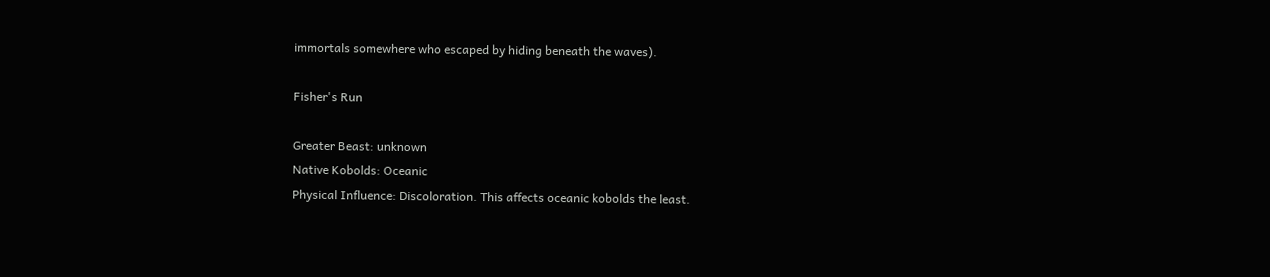immortals somewhere who escaped by hiding beneath the waves).

Fisher's Run

Greater Beast: unknown
Native Kobolds: Oceanic
Physical Influence: Discoloration. This affects oceanic kobolds the least.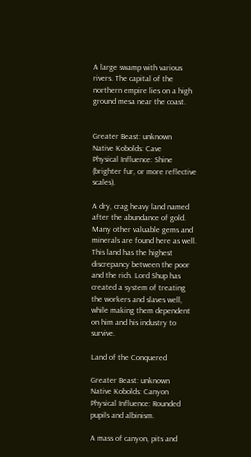A large swamp with various rivers. The capital of the northern empire lies on a high ground mesa near the coast.


Greater Beast: unknown
Native Kobolds: Cave
Physical Influence: Shine (brighter fur, or more reflective scales).

A dry, crag heavy land named after the abundance of gold. Many other valuable gems and minerals are found here as well. This land has the highest discrepancy between the poor and the rich. Lord Shup has created a system of treating the workers and slaves well, while making them dependent on him and his industry to survive.

Land of the Conquered

Greater Beast: unknown
Native Kobolds: Canyon
Physical Influence: Rounded pupils and albinism.

A mass of canyon, pits and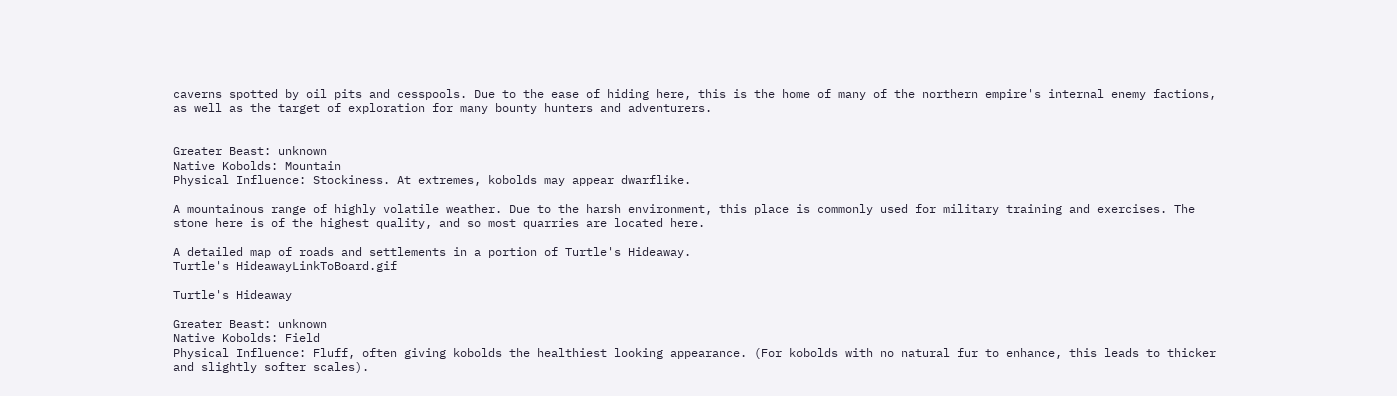caverns spotted by oil pits and cesspools. Due to the ease of hiding here, this is the home of many of the northern empire's internal enemy factions, as well as the target of exploration for many bounty hunters and adventurers.


Greater Beast: unknown
Native Kobolds: Mountain
Physical Influence: Stockiness. At extremes, kobolds may appear dwarflike.

A mountainous range of highly volatile weather. Due to the harsh environment, this place is commonly used for military training and exercises. The stone here is of the highest quality, and so most quarries are located here.

A detailed map of roads and settlements in a portion of Turtle's Hideaway.
Turtle's HideawayLinkToBoard.gif

Turtle's Hideaway

Greater Beast: unknown
Native Kobolds: Field
Physical Influence: Fluff, often giving kobolds the healthiest looking appearance. (For kobolds with no natural fur to enhance, this leads to thicker and slightly softer scales).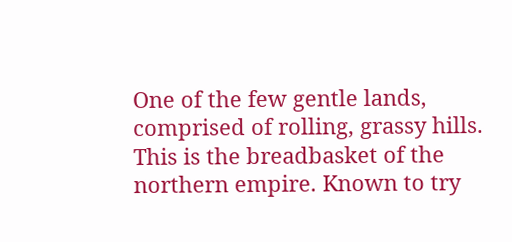One of the few gentle lands, comprised of rolling, grassy hills. This is the breadbasket of the northern empire. Known to try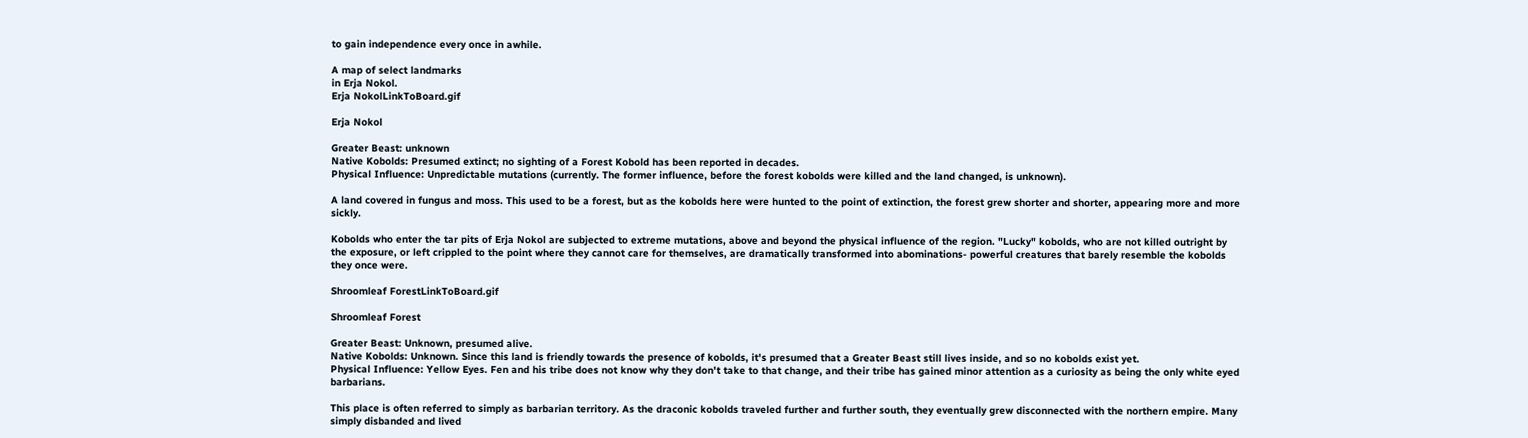to gain independence every once in awhile.

A map of select landmarks
in Erja Nokol.
Erja NokolLinkToBoard.gif

Erja Nokol

Greater Beast: unknown
Native Kobolds: Presumed extinct; no sighting of a Forest Kobold has been reported in decades.
Physical Influence: Unpredictable mutations (currently. The former influence, before the forest kobolds were killed and the land changed, is unknown).

A land covered in fungus and moss. This used to be a forest, but as the kobolds here were hunted to the point of extinction, the forest grew shorter and shorter, appearing more and more sickly.

Kobolds who enter the tar pits of Erja Nokol are subjected to extreme mutations, above and beyond the physical influence of the region. "Lucky" kobolds, who are not killed outright by the exposure, or left crippled to the point where they cannot care for themselves, are dramatically transformed into abominations- powerful creatures that barely resemble the kobolds they once were.

Shroomleaf ForestLinkToBoard.gif

Shroomleaf Forest

Greater Beast: Unknown, presumed alive.
Native Kobolds: Unknown. Since this land is friendly towards the presence of kobolds, it's presumed that a Greater Beast still lives inside, and so no kobolds exist yet.
Physical Influence: Yellow Eyes. Fen and his tribe does not know why they don't take to that change, and their tribe has gained minor attention as a curiosity as being the only white eyed barbarians.

This place is often referred to simply as barbarian territory. As the draconic kobolds traveled further and further south, they eventually grew disconnected with the northern empire. Many simply disbanded and lived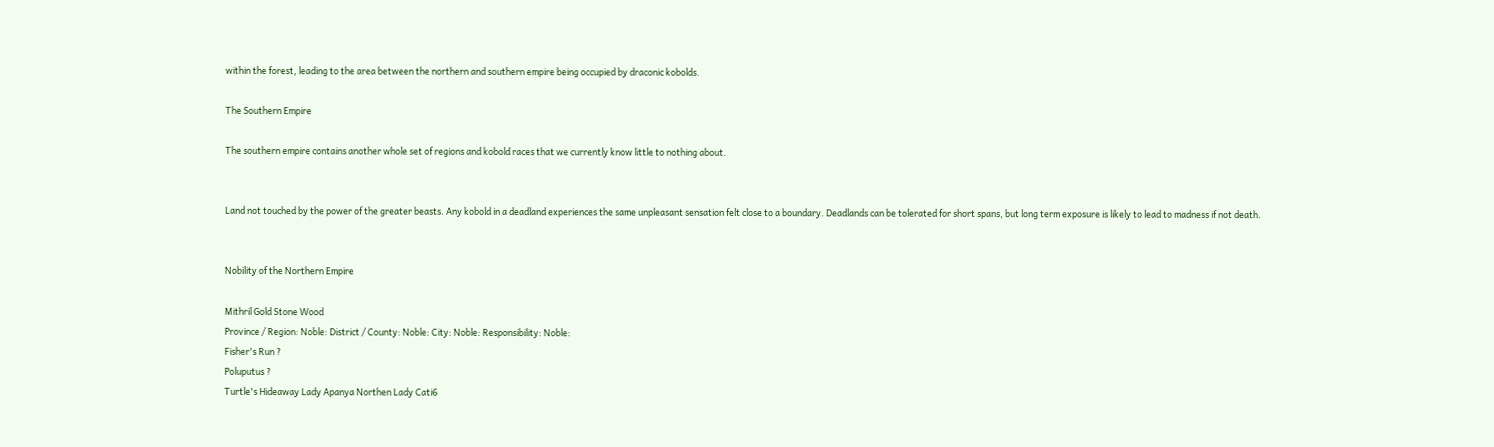within the forest, leading to the area between the northern and southern empire being occupied by draconic kobolds.

The Southern Empire

The southern empire contains another whole set of regions and kobold races that we currently know little to nothing about.


Land not touched by the power of the greater beasts. Any kobold in a deadland experiences the same unpleasant sensation felt close to a boundary. Deadlands can be tolerated for short spans, but long term exposure is likely to lead to madness if not death.


Nobility of the Northern Empire

Mithril Gold Stone Wood
Province / Region: Noble: District / County: Noble: City: Noble: Responsibility: Noble:
Fisher's Run ?
Poluputus ?
Turtle's Hideaway Lady Apanya Northen Lady Cati6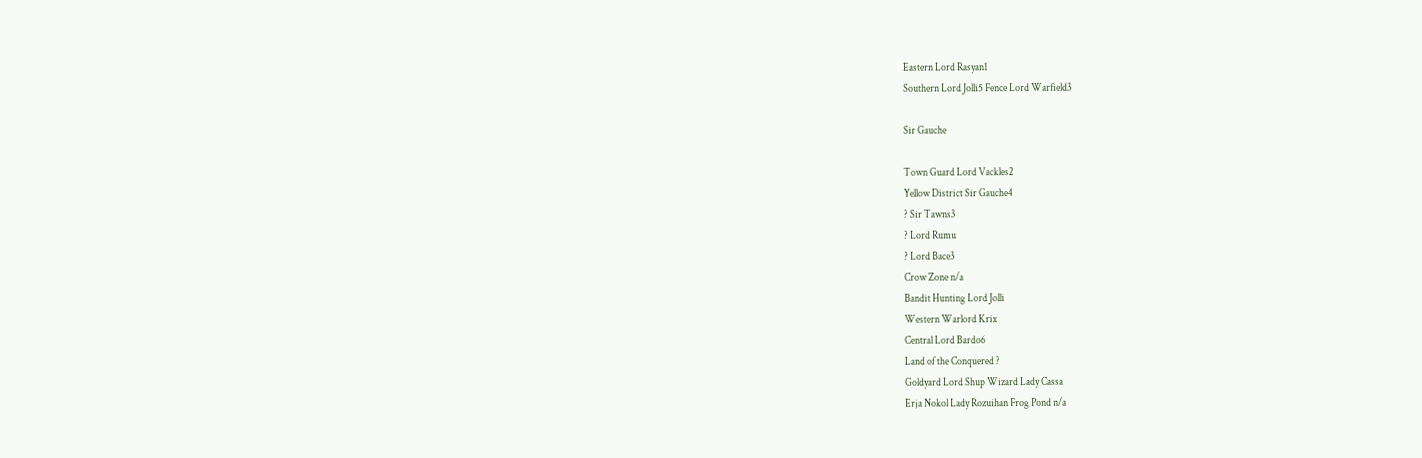Eastern Lord Rasyan1
Southern Lord Jolli5 Fence Lord Warfield3

Sir Gauche

Town Guard Lord Vackles2
Yellow District Sir Gauche4
? Sir Tawns3
? Lord Rumu
? Lord Bace3
Crow Zone n/a
Bandit Hunting Lord Jolli
Western Warlord Krix
Central Lord Bardo6
Land of the Conquered ?
Goldyard Lord Shup Wizard Lady Cassa
Erja Nokol Lady Rozuihan Frog Pond n/a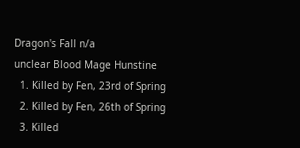Dragon's Fall n/a
unclear Blood Mage Hunstine
  1. Killed by Fen, 23rd of Spring
  2. Killed by Fen, 26th of Spring
  3. Killed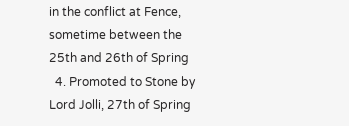in the conflict at Fence, sometime between the 25th and 26th of Spring
  4. Promoted to Stone by Lord Jolli, 27th of Spring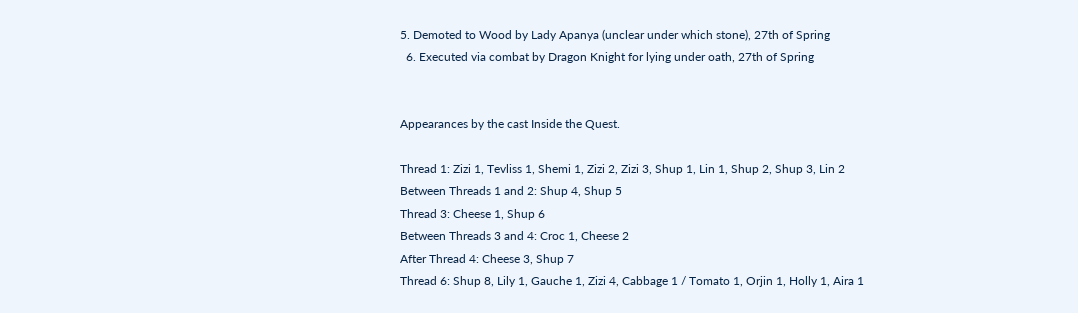5. Demoted to Wood by Lady Apanya (unclear under which stone), 27th of Spring
  6. Executed via combat by Dragon Knight for lying under oath, 27th of Spring


Appearances by the cast Inside the Quest.

Thread 1: Zizi 1, Tevliss 1, Shemi 1, Zizi 2, Zizi 3, Shup 1, Lin 1, Shup 2, Shup 3, Lin 2
Between Threads 1 and 2: Shup 4, Shup 5
Thread 3: Cheese 1, Shup 6
Between Threads 3 and 4: Croc 1, Cheese 2
After Thread 4: Cheese 3, Shup 7
Thread 6: Shup 8, Lily 1, Gauche 1, Zizi 4, Cabbage 1 / Tomato 1, Orjin 1, Holly 1, Aira 1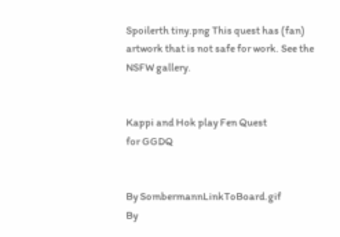Spoilerth tiny.png This quest has (fan) artwork that is not safe for work. See the NSFW gallery.


Kappi and Hok play Fen Quest
for GGDQ


By SombermannLinkToBoard.gif
By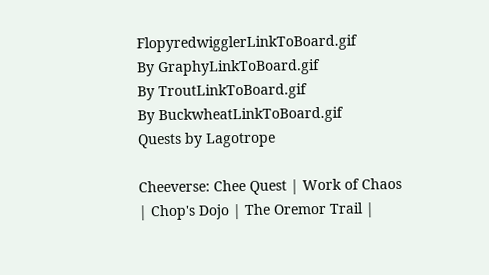FlopyredwigglerLinkToBoard.gif
By GraphyLinkToBoard.gif
By TroutLinkToBoard.gif
By BuckwheatLinkToBoard.gif
Quests by Lagotrope

Cheeverse: Chee Quest | Work of Chaos | Chop's Dojo | The Oremor Trail |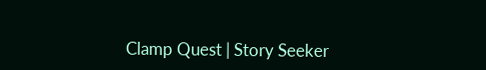Clamp Quest | Story Seeker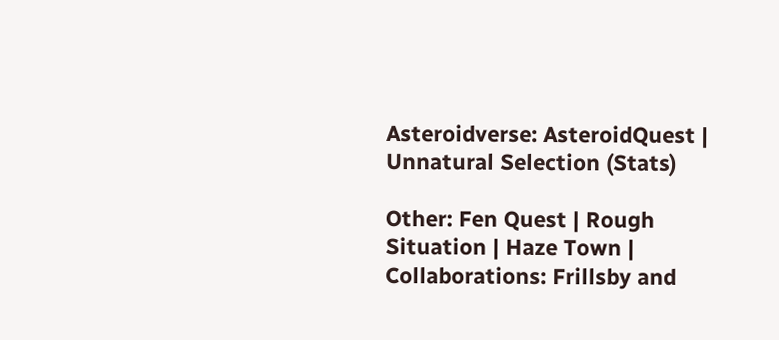Asteroidverse: AsteroidQuest | Unnatural Selection (Stats)

Other: Fen Quest | Rough Situation | Haze Town | Collaborations: Frillsby and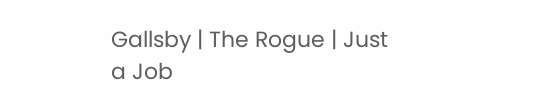Gallsby | The Rogue | Just a Job